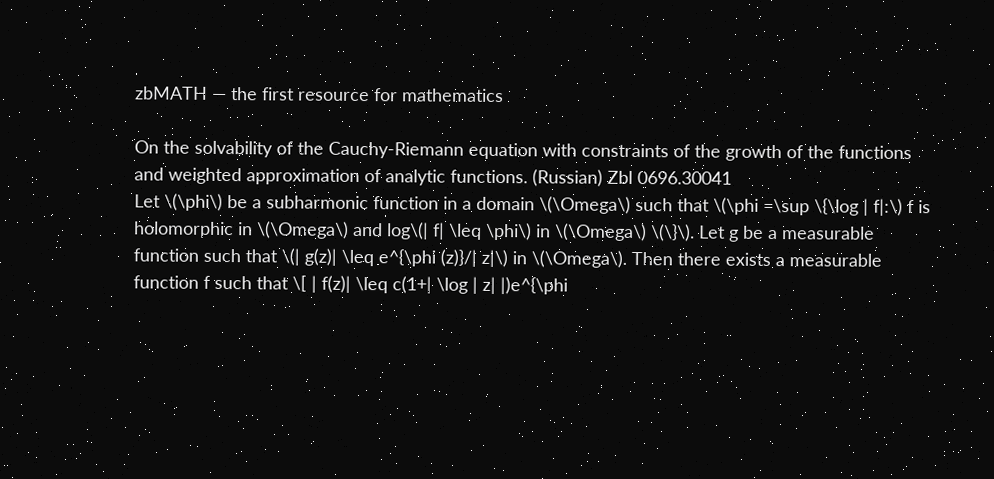zbMATH — the first resource for mathematics

On the solvability of the Cauchy-Riemann equation with constraints of the growth of the functions and weighted approximation of analytic functions. (Russian) Zbl 0696.30041
Let \(\phi\) be a subharmonic function in a domain \(\Omega\) such that \(\phi =\sup \{\log | f|:\) f is holomorphic in \(\Omega\) and log\(| f| \leq \phi\) in \(\Omega\) \(\}\). Let g be a measurable function such that \(| g(z)| \leq e^{\phi (z)}/| z|\) in \(\Omega\). Then there exists a measurable function f such that \[ | f(z)| \leq c(1+| \log | z| |)e^{\phi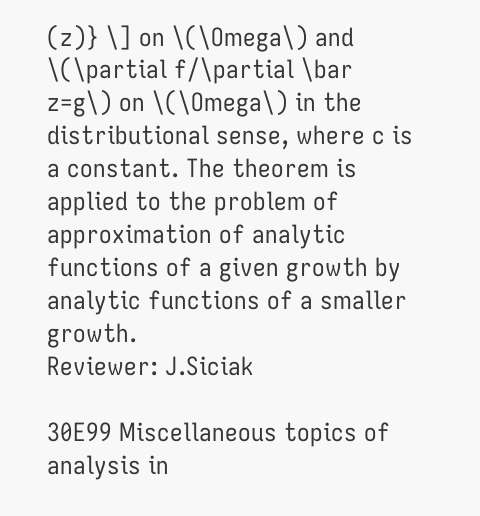(z)} \] on \(\Omega\) and \(\partial f/\partial \bar z=g\) on \(\Omega\) in the distributional sense, where c is a constant. The theorem is applied to the problem of approximation of analytic functions of a given growth by analytic functions of a smaller growth.
Reviewer: J.Siciak

30E99 Miscellaneous topics of analysis in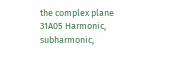the complex plane
31A05 Harmonic, subharmonic,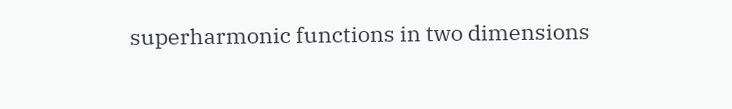superharmonic functions in two dimensions